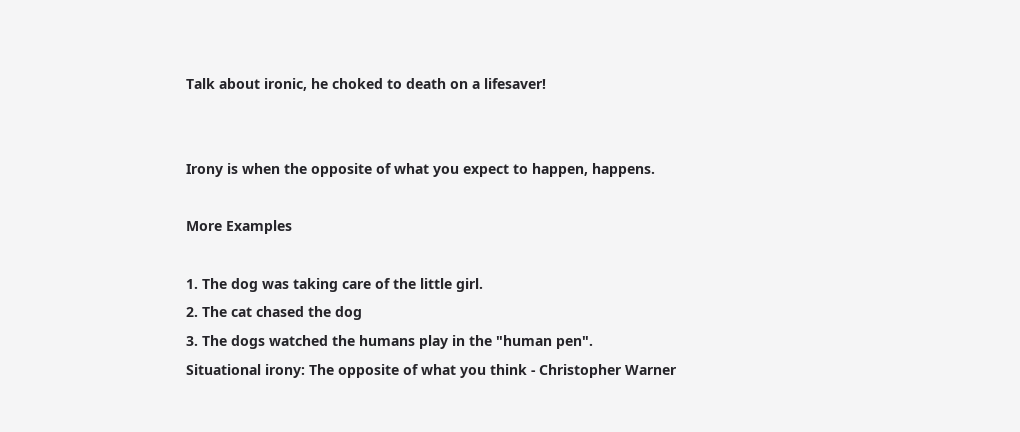Talk about ironic, he choked to death on a lifesaver!


Irony is when the opposite of what you expect to happen, happens.

More Examples

1. The dog was taking care of the little girl.
2. The cat chased the dog
3. The dogs watched the humans play in the "human pen".
Situational irony: The opposite of what you think - Christopher Warner